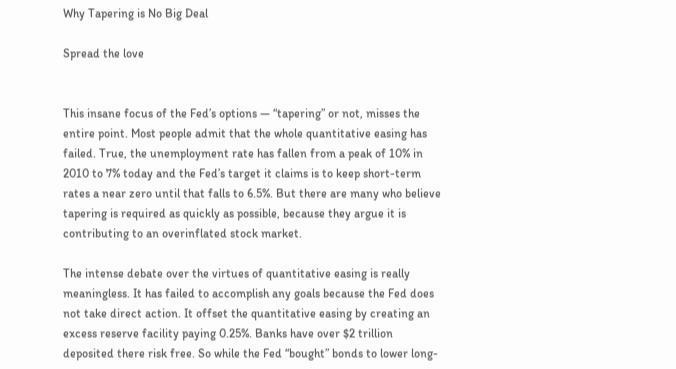Why Tapering is No Big Deal

Spread the love


This insane focus of the Fed’s options — “tapering” or not, misses the entire point. Most people admit that the whole quantitative easing has failed. True, the unemployment rate has fallen from a peak of 10% in 2010 to 7% today and the Fed’s target it claims is to keep short-term rates a near zero until that falls to 6.5%. But there are many who believe tapering is required as quickly as possible, because they argue it is contributing to an overinflated stock market.

The intense debate over the virtues of quantitative easing is really meaningless. It has failed to accomplish any goals because the Fed does not take direct action. It offset the quantitative easing by creating an excess reserve facility paying 0.25%. Banks have over $2 trillion deposited there risk free. So while the Fed “bought” bonds to lower long-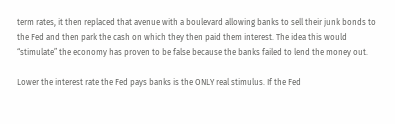term rates, it then replaced that avenue with a boulevard allowing banks to sell their junk bonds to the Fed and then park the cash on which they then paid them interest. The idea this would “stimulate” the economy has proven to be false because the banks failed to lend the money out.

Lower the interest rate the Fed pays banks is the ONLY real stimulus. If the Fed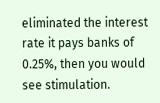eliminated the interest rate it pays banks of 0.25%, then you would see stimulation.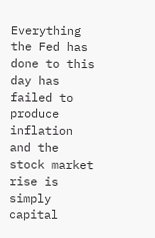Everything the Fed has done to this day has failed to produce inflation and the stock market rise is simply capital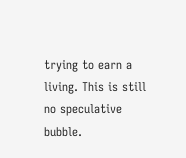trying to earn a living. This is still no speculative bubble.